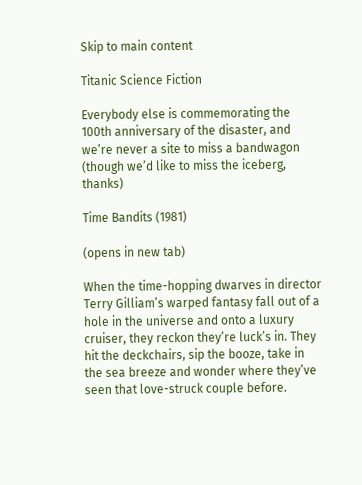Skip to main content

Titanic Science Fiction

Everybody else is commemorating the 100th anniversary of the disaster, and we’re never a site to miss a bandwagon (though we’d like to miss the iceberg, thanks)

Time Bandits (1981)

(opens in new tab)

When the time-hopping dwarves in director Terry Gilliam’s warped fantasy fall out of a hole in the universe and onto a luxury cruiser, they reckon they’re luck’s in. They hit the deckchairs, sip the booze, take in the sea breeze and wonder where they’ve seen that love-struck couple before.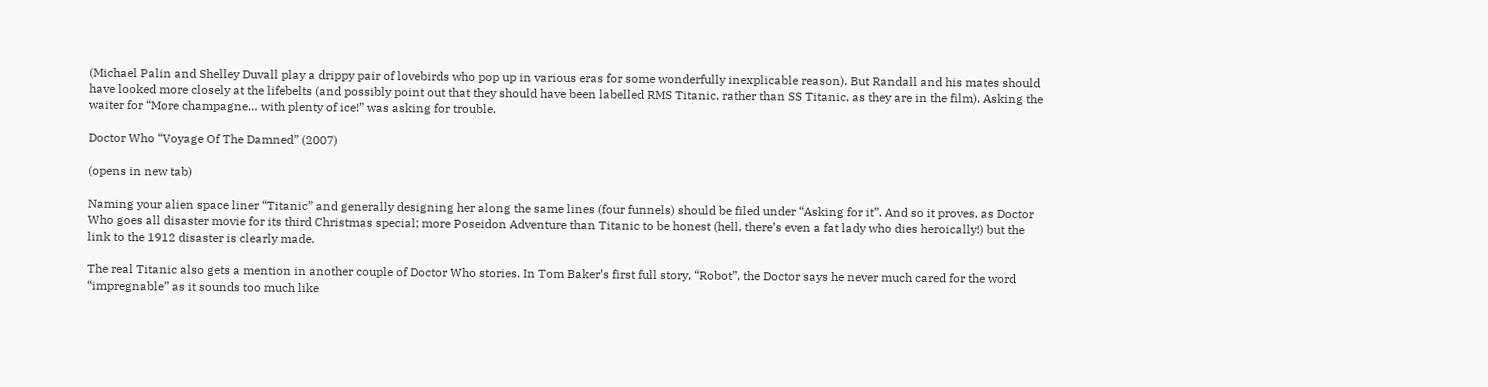(Michael Palin and Shelley Duvall play a drippy pair of lovebirds who pop up in various eras for some wonderfully inexplicable reason). But Randall and his mates should have looked more closely at the lifebelts (and possibly point out that they should have been labelled RMS Titanic, rather than SS Titanic, as they are in the film). Asking the waiter for “More champagne… with plenty of ice!” was asking for trouble.

Doctor Who “Voyage Of The Damned” (2007)

(opens in new tab)

Naming your alien space liner “Titanic” and generally designing her along the same lines (four funnels) should be filed under “Asking for it”. And so it proves, as Doctor Who goes all disaster movie for its third Christmas special; more Poseidon Adventure than Titanic to be honest (hell, there’s even a fat lady who dies heroically!) but the link to the 1912 disaster is clearly made.

The real Titanic also gets a mention in another couple of Doctor Who stories. In Tom Baker’s first full story, “Robot”, the Doctor says he never much cared for the word “impregnable” as it sounds too much like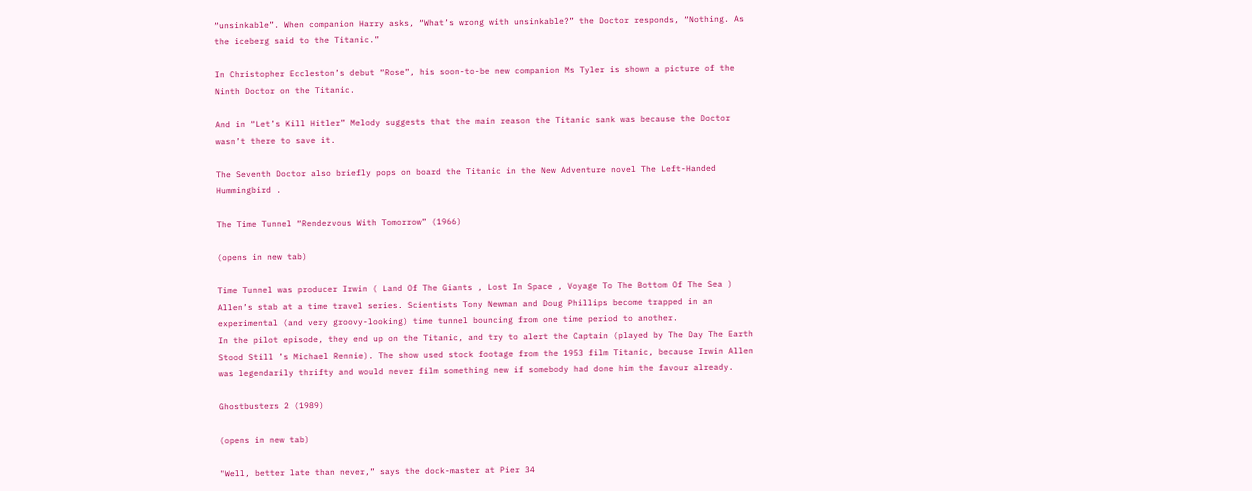“unsinkable”. When companion Harry asks, “What’s wrong with unsinkable?” the Doctor responds, “Nothing. As the iceberg said to the Titanic.”

In Christopher Eccleston’s debut “Rose”, his soon-to-be new companion Ms Tyler is shown a picture of the Ninth Doctor on the Titanic.

And in “Let’s Kill Hitler” Melody suggests that the main reason the Titanic sank was because the Doctor wasn’t there to save it.

The Seventh Doctor also briefly pops on board the Titanic in the New Adventure novel The Left-Handed Hummingbird .

The Time Tunnel “Rendezvous With Tomorrow” (1966)

(opens in new tab)

Time Tunnel was producer Irwin ( Land Of The Giants , Lost In Space , Voyage To The Bottom Of The Sea ) Allen’s stab at a time travel series. Scientists Tony Newman and Doug Phillips become trapped in an experimental (and very groovy-looking) time tunnel bouncing from one time period to another.
In the pilot episode, they end up on the Titanic, and try to alert the Captain (played by The Day The Earth Stood Still ’s Michael Rennie). The show used stock footage from the 1953 film Titanic, because Irwin Allen was legendarily thrifty and would never film something new if somebody had done him the favour already.

Ghostbusters 2 (1989)

(opens in new tab)

"Well, better late than never,” says the dock-master at Pier 34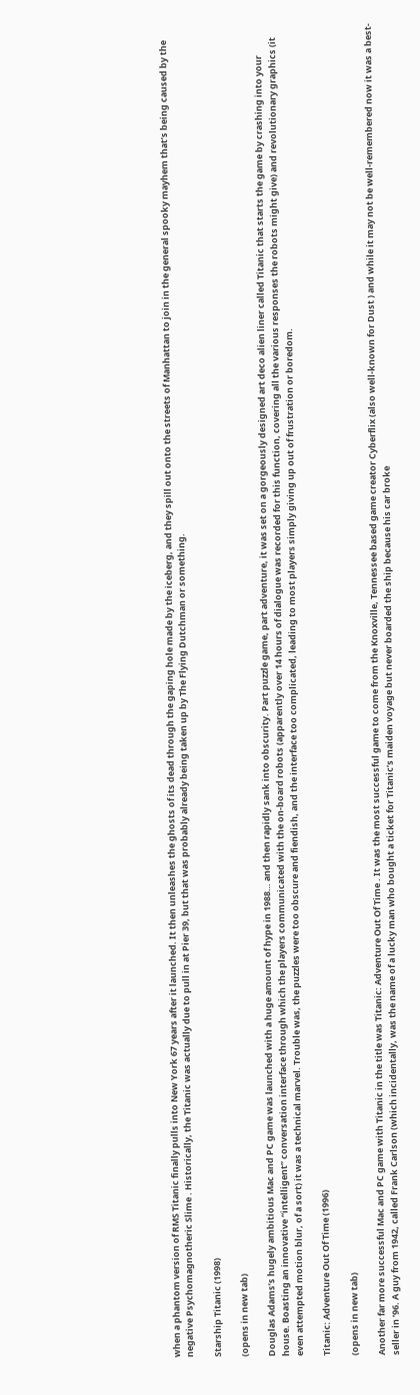when a phantom version of RMS Titanic finally pulls into New York 67 years after it launched. It then unleashes the ghosts of its dead through the gaping hole made by the iceberg, and they spill out onto the streets of Manhattan to join in the general spooky mayhem that’s being caused by the negative Psychomagnotheric Slime . Historically, the Titanic was actually due to pull in at Pier 39, but that was probably already being taken up by The Flying Dutchman or something.

Starship Titanic (1998)

(opens in new tab)

Douglas Adams’s hugely ambitious Mac and PC game was launched with a huge amount of hype in 1988… and then rapidly sank into obscurity. Part puzzle game, part adventure, it was set on a gorgeously designed art deco alien liner called Titanic that starts the game by crashing into your house. Boasting an innovative “intelligent” conversation interface through which the players communicated with the on-board robots (apparently over 14 hours of dialogue was recorded for this function, covering all the various responses the robots might give) and revolutionary graphics (it even attempted motion blur, of a sort) it was a technical marvel. Trouble was, the puzzles were too obscure and fiendish, and the interface too complicated, leading to most players simply giving up out of frustration or boredom.

Titanic: Adventure Out Of Time (1996)

(opens in new tab)

Another far more successful Mac and PC game with Titanic in the title was Titanic: Adventure Out Of Time . It was the most successful game to come from the Knoxville, Tennessee based game creator Cyberflix (also well-known for Dust ) and while it may not be well-remembered now it was a best-seller in ’96. A guy from 1942, called Frank Carlson (which incidentally, was the name of a lucky man who bought a ticket for Titanic’s maiden voyage but never boarded the ship because his car broke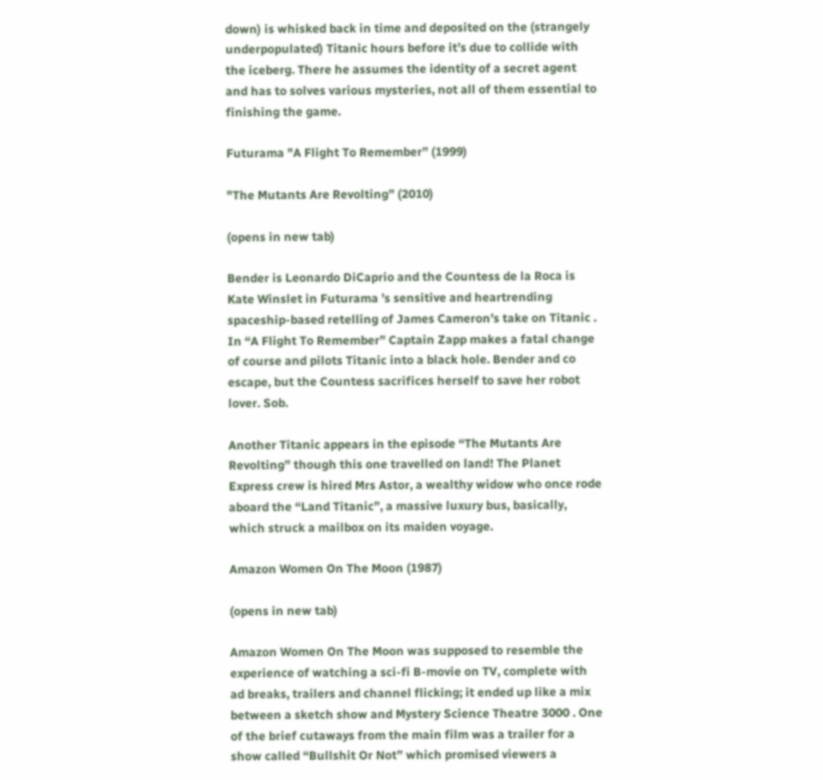down) is whisked back in time and deposited on the (strangely underpopulated) Titanic hours before it’s due to collide with the iceberg. There he assumes the identity of a secret agent and has to solves various mysteries, not all of them essential to finishing the game.

Futurama "A Flight To Remember” (1999)

"The Mutants Are Revolting” (2010)

(opens in new tab)

Bender is Leonardo DiCaprio and the Countess de la Roca is Kate Winslet in Futurama ’s sensitive and heartrending spaceship-based retelling of James Cameron’s take on Titanic . In “A Flight To Remember” Captain Zapp makes a fatal change of course and pilots Titanic into a black hole. Bender and co escape, but the Countess sacrifices herself to save her robot lover. Sob.

Another Titanic appears in the episode “The Mutants Are Revolting” though this one travelled on land! The Planet Express crew is hired Mrs Astor, a wealthy widow who once rode aboard the “Land Titanic”, a massive luxury bus, basically, which struck a mailbox on its maiden voyage.

Amazon Women On The Moon (1987)

(opens in new tab)

Amazon Women On The Moon was supposed to resemble the experience of watching a sci-fi B-movie on TV, complete with ad breaks, trailers and channel flicking; it ended up like a mix between a sketch show and Mystery Science Theatre 3000 . One of the brief cutaways from the main film was a trailer for a show called “Bullshit Or Not” which promised viewers a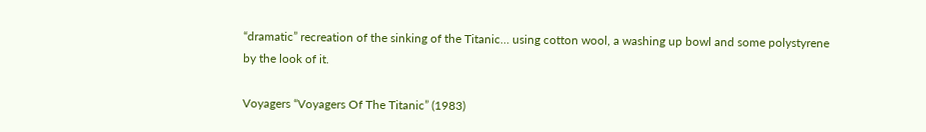“dramatic” recreation of the sinking of the Titanic… using cotton wool, a washing up bowl and some polystyrene by the look of it.

Voyagers “Voyagers Of The Titanic” (1983)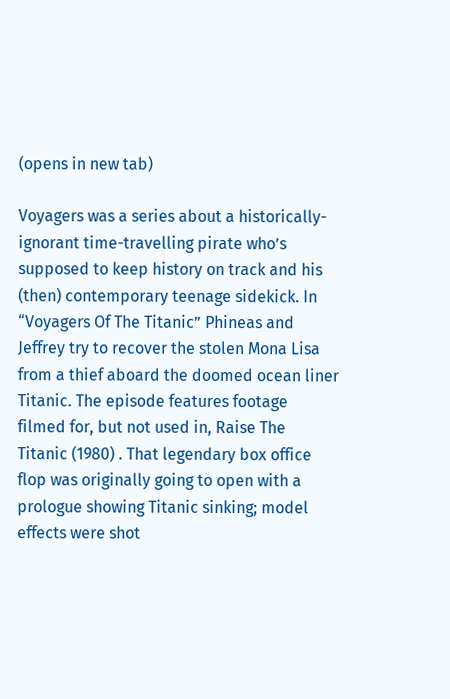(opens in new tab)

Voyagers was a series about a historically-ignorant time-travelling pirate who’s supposed to keep history on track and his (then) contemporary teenage sidekick. In “Voyagers Of The Titanic” Phineas and Jeffrey try to recover the stolen Mona Lisa from a thief aboard the doomed ocean liner Titanic. The episode features footage filmed for, but not used in, Raise The Titanic (1980) . That legendary box office flop was originally going to open with a prologue showing Titanic sinking; model effects were shot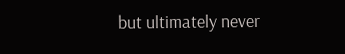but ultimately never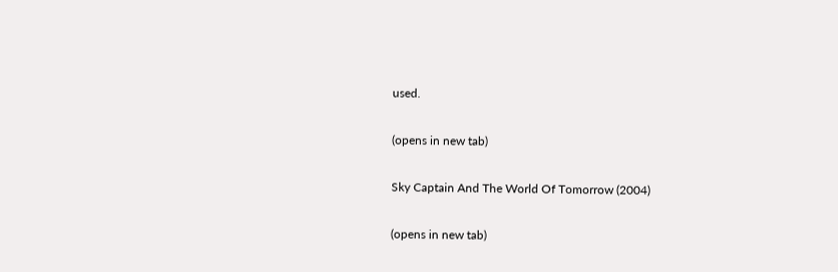used.

(opens in new tab)

Sky Captain And The World Of Tomorrow (2004)

(opens in new tab)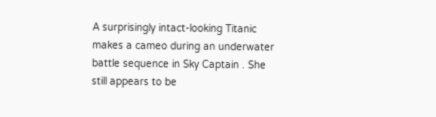A surprisingly intact-looking Titanic makes a cameo during an underwater battle sequence in Sky Captain . She still appears to be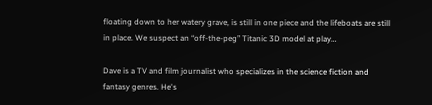floating down to her watery grave, is still in one piece and the lifeboats are still in place. We suspect an “off-the-peg” Titanic 3D model at play…

Dave is a TV and film journalist who specializes in the science fiction and fantasy genres. He's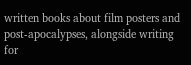written books about film posters and post-apocalypses, alongside writing for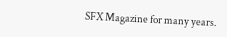SFX Magazine for many years.